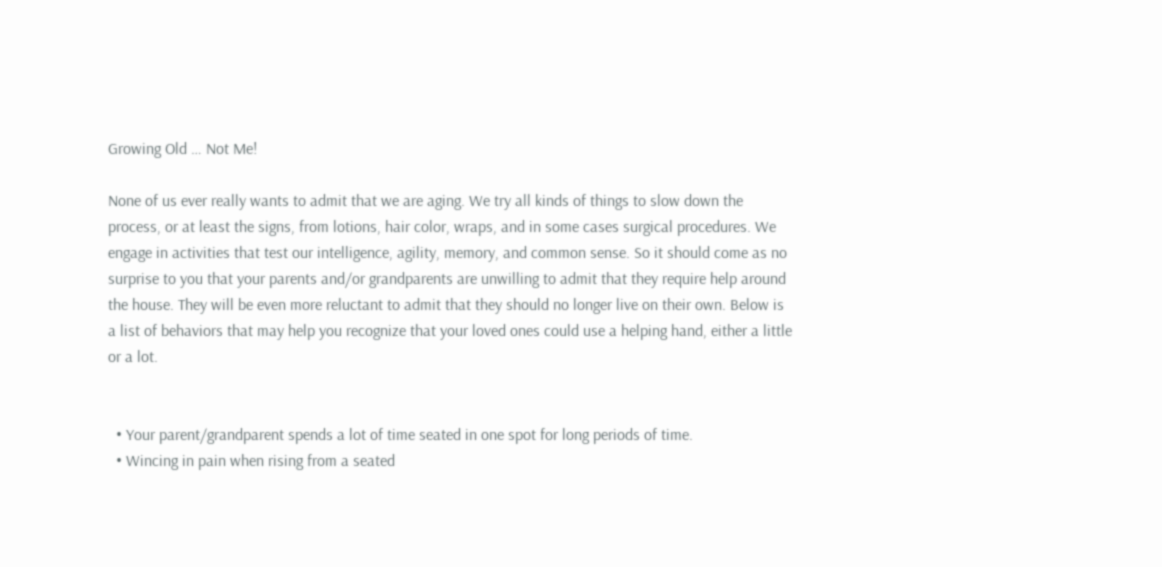Growing Old … Not Me!

None of us ever really wants to admit that we are aging. We try all kinds of things to slow down the process, or at least the signs, from lotions, hair color, wraps, and in some cases surgical procedures. We engage in activities that test our intelligence, agility, memory, and common sense. So it should come as no surprise to you that your parents and/or grandparents are unwilling to admit that they require help around the house. They will be even more reluctant to admit that they should no longer live on their own. Below is a list of behaviors that may help you recognize that your loved ones could use a helping hand, either a little or a lot.


  • Your parent/grandparent spends a lot of time seated in one spot for long periods of time.
  • Wincing in pain when rising from a seated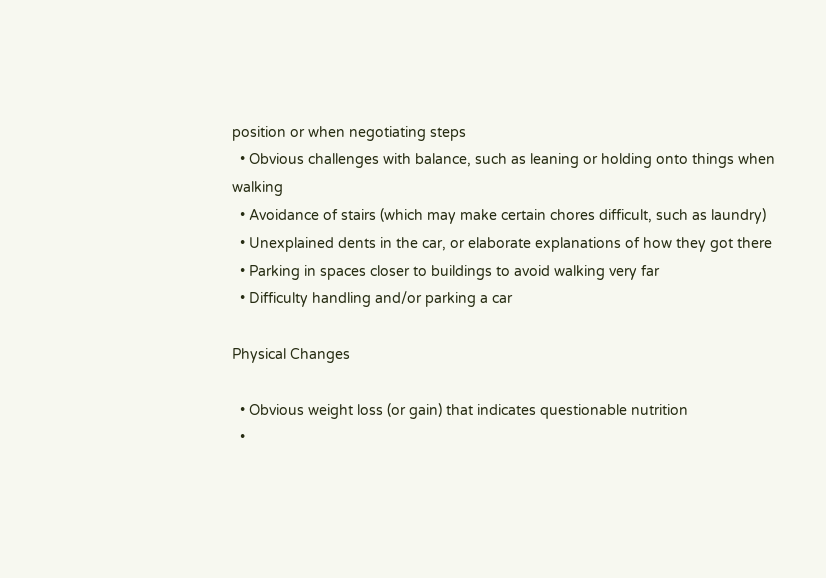position or when negotiating steps
  • Obvious challenges with balance, such as leaning or holding onto things when walking
  • Avoidance of stairs (which may make certain chores difficult, such as laundry)
  • Unexplained dents in the car, or elaborate explanations of how they got there
  • Parking in spaces closer to buildings to avoid walking very far
  • Difficulty handling and/or parking a car

Physical Changes

  • Obvious weight loss (or gain) that indicates questionable nutrition
  •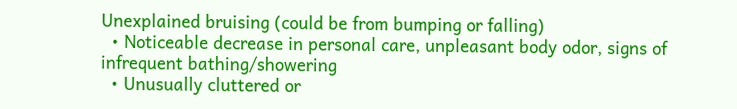Unexplained bruising (could be from bumping or falling)
  • Noticeable decrease in personal care, unpleasant body odor, signs of infrequent bathing/showering
  • Unusually cluttered or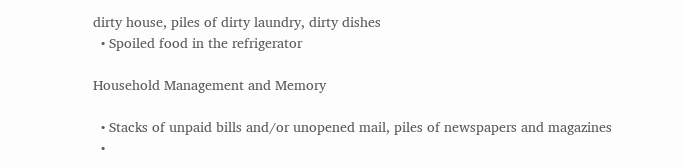dirty house, piles of dirty laundry, dirty dishes
  • Spoiled food in the refrigerator

Household Management and Memory

  • Stacks of unpaid bills and/or unopened mail, piles of newspapers and magazines
  •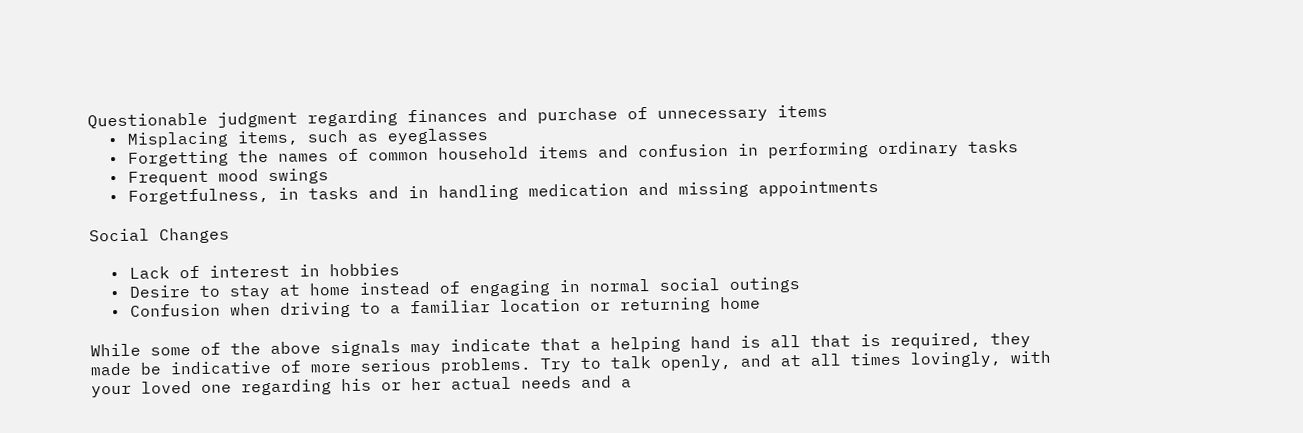Questionable judgment regarding finances and purchase of unnecessary items
  • Misplacing items, such as eyeglasses
  • Forgetting the names of common household items and confusion in performing ordinary tasks
  • Frequent mood swings
  • Forgetfulness, in tasks and in handling medication and missing appointments

Social Changes

  • Lack of interest in hobbies
  • Desire to stay at home instead of engaging in normal social outings
  • Confusion when driving to a familiar location or returning home

While some of the above signals may indicate that a helping hand is all that is required, they made be indicative of more serious problems. Try to talk openly, and at all times lovingly, with your loved one regarding his or her actual needs and a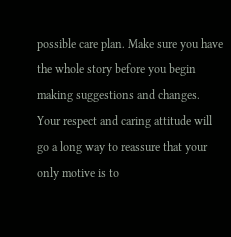possible care plan. Make sure you have the whole story before you begin making suggestions and changes. Your respect and caring attitude will go a long way to reassure that your only motive is to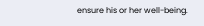ensure his or her well-being.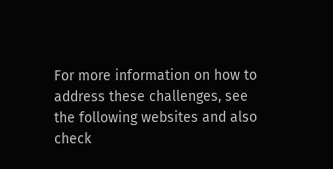For more information on how to address these challenges, see the following websites and also check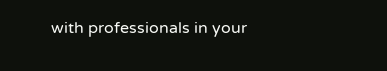with professionals in your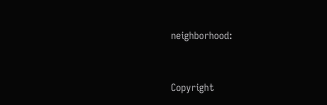neighborhood:



Copyright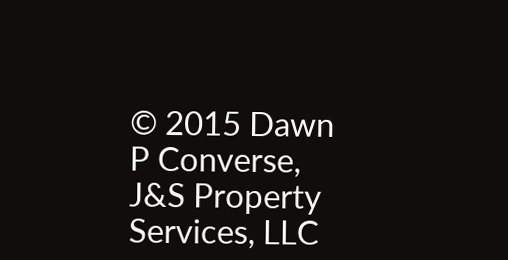© 2015 Dawn P Converse, J&S Property Services, LLC